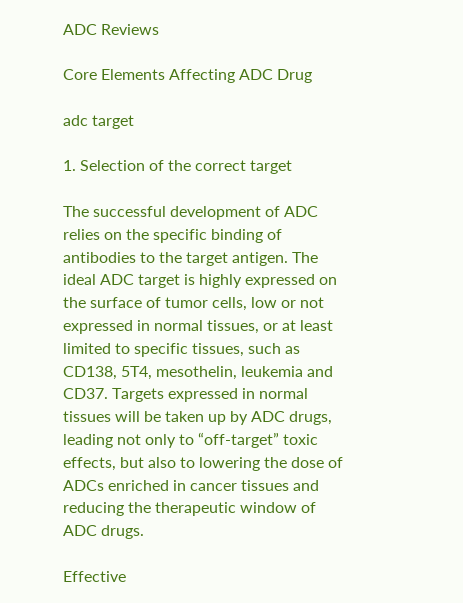ADC Reviews

Core Elements Affecting ADC Drug

adc target

1. Selection of the correct target

The successful development of ADC relies on the specific binding of antibodies to the target antigen. The ideal ADC target is highly expressed on the surface of tumor cells, low or not expressed in normal tissues, or at least limited to specific tissues, such as CD138, 5T4, mesothelin, leukemia and CD37. Targets expressed in normal tissues will be taken up by ADC drugs, leading not only to “off-target” toxic effects, but also to lowering the dose of ADCs enriched in cancer tissues and reducing the therapeutic window of ADC drugs.

Effective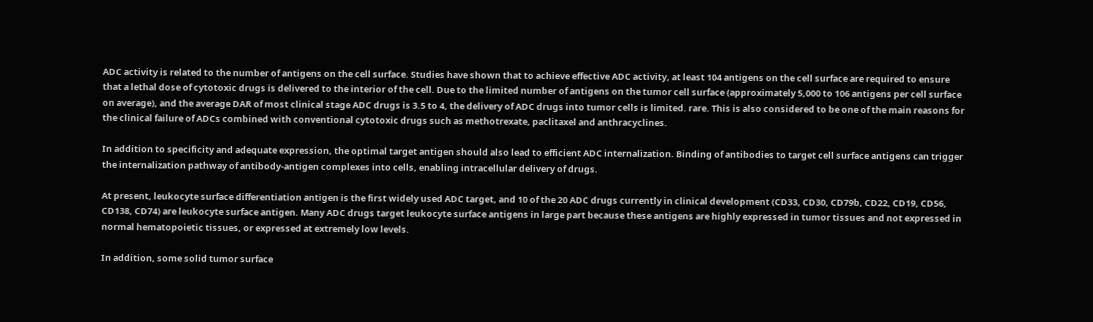ADC activity is related to the number of antigens on the cell surface. Studies have shown that to achieve effective ADC activity, at least 104 antigens on the cell surface are required to ensure that a lethal dose of cytotoxic drugs is delivered to the interior of the cell. Due to the limited number of antigens on the tumor cell surface (approximately 5,000 to 106 antigens per cell surface on average), and the average DAR of most clinical stage ADC drugs is 3.5 to 4, the delivery of ADC drugs into tumor cells is limited. rare. This is also considered to be one of the main reasons for the clinical failure of ADCs combined with conventional cytotoxic drugs such as methotrexate, paclitaxel and anthracyclines.

In addition to specificity and adequate expression, the optimal target antigen should also lead to efficient ADC internalization. Binding of antibodies to target cell surface antigens can trigger the internalization pathway of antibody-antigen complexes into cells, enabling intracellular delivery of drugs.

At present, leukocyte surface differentiation antigen is the first widely used ADC target, and 10 of the 20 ADC drugs currently in clinical development (CD33, CD30, CD79b, CD22, CD19, CD56, CD138, CD74) are leukocyte surface antigen. Many ADC drugs target leukocyte surface antigens in large part because these antigens are highly expressed in tumor tissues and not expressed in normal hematopoietic tissues, or expressed at extremely low levels.

In addition, some solid tumor surface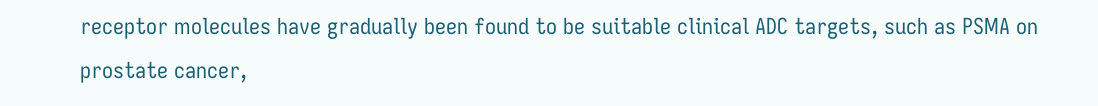receptor molecules have gradually been found to be suitable clinical ADC targets, such as PSMA on prostate cancer,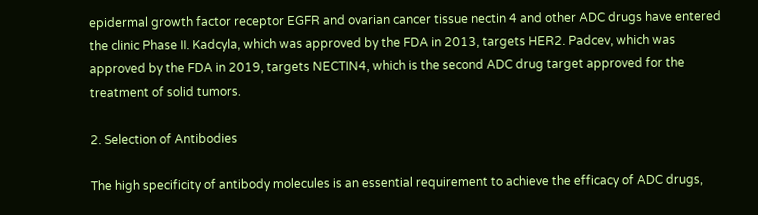epidermal growth factor receptor EGFR and ovarian cancer tissue nectin 4 and other ADC drugs have entered the clinic Phase II. Kadcyla, which was approved by the FDA in 2013, targets HER2. Padcev, which was approved by the FDA in 2019, targets NECTIN4, which is the second ADC drug target approved for the treatment of solid tumors.

2. Selection of Antibodies

The high specificity of antibody molecules is an essential requirement to achieve the efficacy of ADC drugs,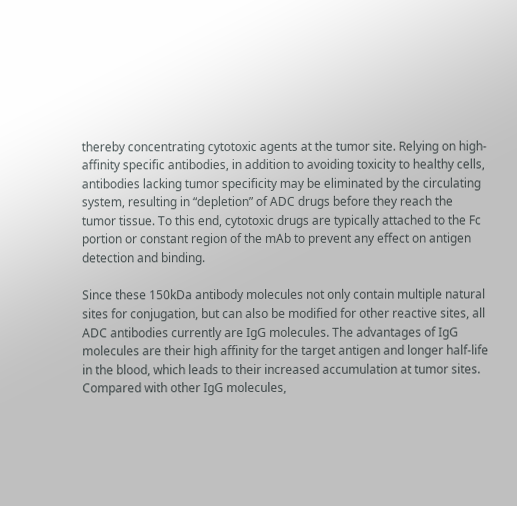thereby concentrating cytotoxic agents at the tumor site. Relying on high-affinity specific antibodies, in addition to avoiding toxicity to healthy cells, antibodies lacking tumor specificity may be eliminated by the circulating system, resulting in “depletion” of ADC drugs before they reach the tumor tissue. To this end, cytotoxic drugs are typically attached to the Fc portion or constant region of the mAb to prevent any effect on antigen detection and binding.

Since these 150kDa antibody molecules not only contain multiple natural sites for conjugation, but can also be modified for other reactive sites, all ADC antibodies currently are IgG molecules. The advantages of IgG molecules are their high affinity for the target antigen and longer half-life in the blood, which leads to their increased accumulation at tumor sites. Compared with other IgG molecules,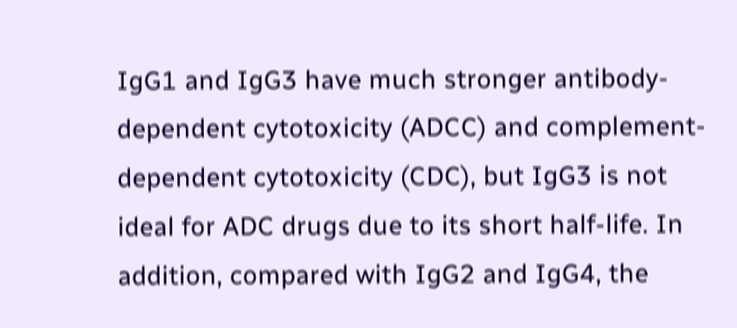IgG1 and IgG3 have much stronger antibody-dependent cytotoxicity (ADCC) and complement-dependent cytotoxicity (CDC), but IgG3 is not ideal for ADC drugs due to its short half-life. In addition, compared with IgG2 and IgG4, the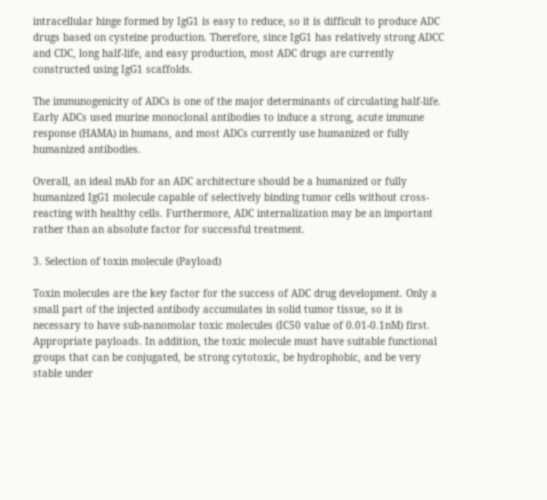intracellular hinge formed by IgG1 is easy to reduce, so it is difficult to produce ADC drugs based on cysteine production. Therefore, since IgG1 has relatively strong ADCC and CDC, long half-life, and easy production, most ADC drugs are currently constructed using IgG1 scaffolds.

The immunogenicity of ADCs is one of the major determinants of circulating half-life. Early ADCs used murine monoclonal antibodies to induce a strong, acute immune response (HAMA) in humans, and most ADCs currently use humanized or fully humanized antibodies.

Overall, an ideal mAb for an ADC architecture should be a humanized or fully humanized IgG1 molecule capable of selectively binding tumor cells without cross-reacting with healthy cells. Furthermore, ADC internalization may be an important rather than an absolute factor for successful treatment.

3. Selection of toxin molecule (Payload)

Toxin molecules are the key factor for the success of ADC drug development. Only a small part of the injected antibody accumulates in solid tumor tissue, so it is necessary to have sub-nanomolar toxic molecules (IC50 value of 0.01-0.1nM) first. Appropriate payloads. In addition, the toxic molecule must have suitable functional groups that can be conjugated, be strong cytotoxic, be hydrophobic, and be very stable under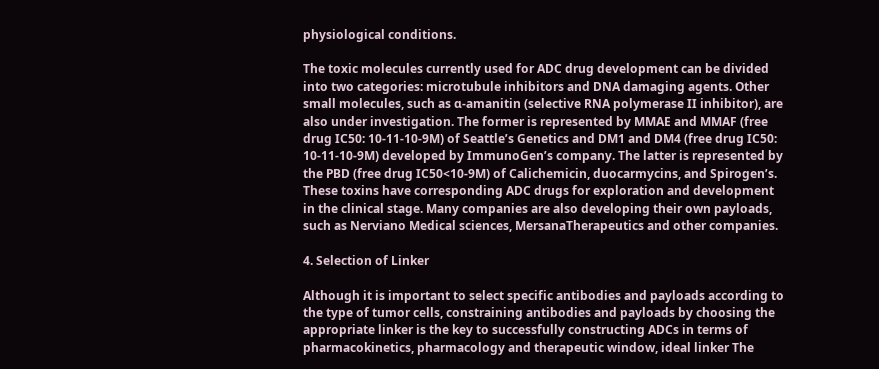physiological conditions.

The toxic molecules currently used for ADC drug development can be divided into two categories: microtubule inhibitors and DNA damaging agents. Other small molecules, such as α-amanitin (selective RNA polymerase II inhibitor), are also under investigation. The former is represented by MMAE and MMAF (free drug IC50: 10-11-10-9M) of Seattle’s Genetics and DM1 and DM4 (free drug IC50: 10-11-10-9M) developed by ImmunoGen’s company. The latter is represented by the PBD (free drug IC50<10-9M) of Calichemicin, duocarmycins, and Spirogen’s. These toxins have corresponding ADC drugs for exploration and development in the clinical stage. Many companies are also developing their own payloads, such as Nerviano Medical sciences, MersanaTherapeutics and other companies.

4. Selection of Linker

Although it is important to select specific antibodies and payloads according to the type of tumor cells, constraining antibodies and payloads by choosing the appropriate linker is the key to successfully constructing ADCs in terms of pharmacokinetics, pharmacology and therapeutic window, ideal linker The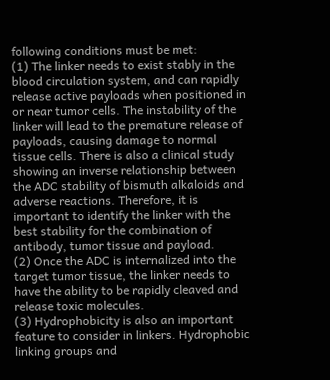following conditions must be met:
(1) The linker needs to exist stably in the blood circulation system, and can rapidly release active payloads when positioned in or near tumor cells. The instability of the linker will lead to the premature release of payloads, causing damage to normal tissue cells. There is also a clinical study showing an inverse relationship between the ADC stability of bismuth alkaloids and adverse reactions. Therefore, it is important to identify the linker with the best stability for the combination of antibody, tumor tissue and payload.
(2) Once the ADC is internalized into the target tumor tissue, the linker needs to have the ability to be rapidly cleaved and release toxic molecules.
(3) Hydrophobicity is also an important feature to consider in linkers. Hydrophobic linking groups and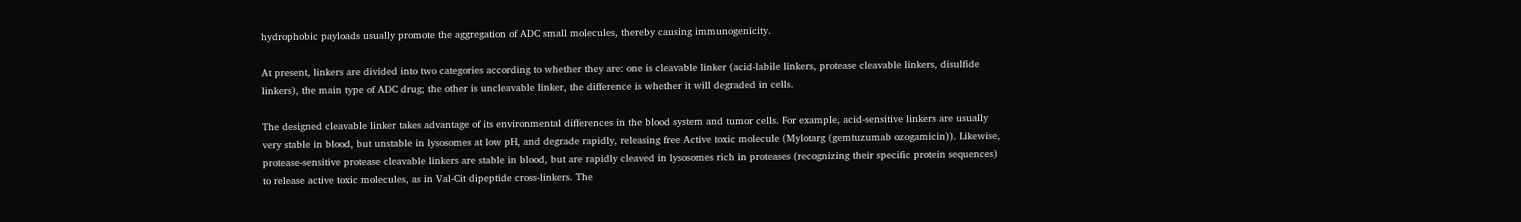hydrophobic payloads usually promote the aggregation of ADC small molecules, thereby causing immunogenicity.

At present, linkers are divided into two categories according to whether they are: one is cleavable linker (acid-labile linkers, protease cleavable linkers, disulfide linkers), the main type of ADC drug; the other is uncleavable linker, the difference is whether it will degraded in cells.

The designed cleavable linker takes advantage of its environmental differences in the blood system and tumor cells. For example, acid-sensitive linkers are usually very stable in blood, but unstable in lysosomes at low pH, and degrade rapidly, releasing free Active toxic molecule (Mylotarg (gemtuzumab ozogamicin)). Likewise, protease-sensitive protease cleavable linkers are stable in blood, but are rapidly cleaved in lysosomes rich in proteases (recognizing their specific protein sequences) to release active toxic molecules, as in Val-Cit dipeptide cross-linkers. The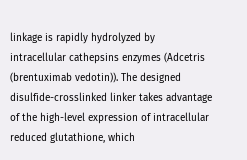linkage is rapidly hydrolyzed by intracellular cathepsins enzymes (Adcetris (brentuximab vedotin)). The designed disulfide-crosslinked linker takes advantage of the high-level expression of intracellular reduced glutathione, which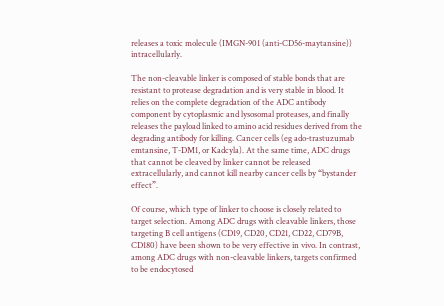releases a toxic molecule (IMGN-901 (anti-CD56-maytansine)) intracellularly.

The non-cleavable linker is composed of stable bonds that are resistant to protease degradation and is very stable in blood. It relies on the complete degradation of the ADC antibody component by cytoplasmic and lysosomal proteases, and finally releases the payload linked to amino acid residues derived from the degrading antibody for killing. Cancer cells (eg ado-trastuzumab emtansine, T-DM1, or Kadcyla). At the same time, ADC drugs that cannot be cleaved by linker cannot be released extracellularly, and cannot kill nearby cancer cells by “bystander effect”.

Of course, which type of linker to choose is closely related to target selection. Among ADC drugs with cleavable linkers, those targeting B cell antigens (CD19, CD20, CD21, CD22, CD79B, CD180) have been shown to be very effective in vivo. In contrast, among ADC drugs with non-cleavable linkers, targets confirmed to be endocytosed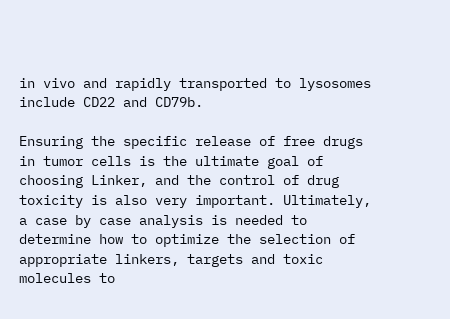in vivo and rapidly transported to lysosomes include CD22 and CD79b.

Ensuring the specific release of free drugs in tumor cells is the ultimate goal of choosing Linker, and the control of drug toxicity is also very important. Ultimately, a case by case analysis is needed to determine how to optimize the selection of appropriate linkers, targets and toxic molecules to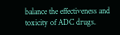balance the effectiveness and toxicity of ADC drugs.